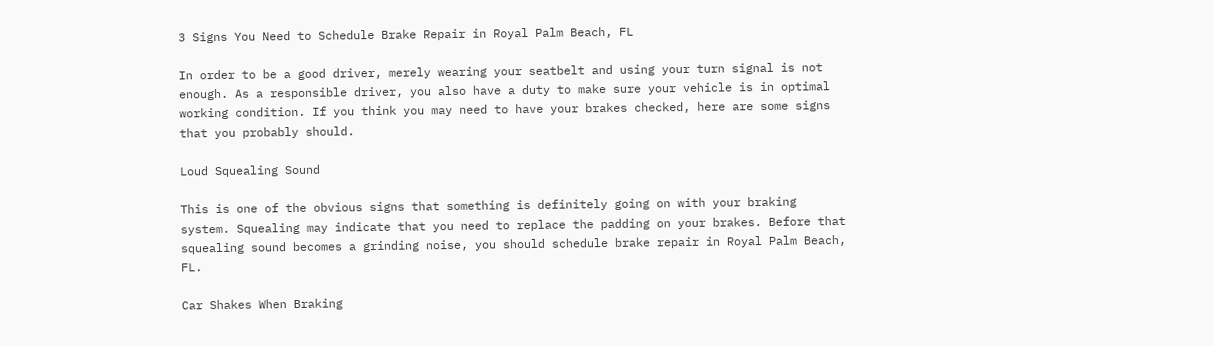3 Signs You Need to Schedule Brake Repair in Royal Palm Beach, FL

In order to be a good driver, merely wearing your seatbelt and using your turn signal is not enough. As a responsible driver, you also have a duty to make sure your vehicle is in optimal working condition. If you think you may need to have your brakes checked, here are some signs that you probably should.

Loud Squealing Sound

This is one of the obvious signs that something is definitely going on with your braking system. Squealing may indicate that you need to replace the padding on your brakes. Before that squealing sound becomes a grinding noise, you should schedule brake repair in Royal Palm Beach, FL.

Car Shakes When Braking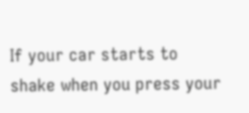If your car starts to shake when you press your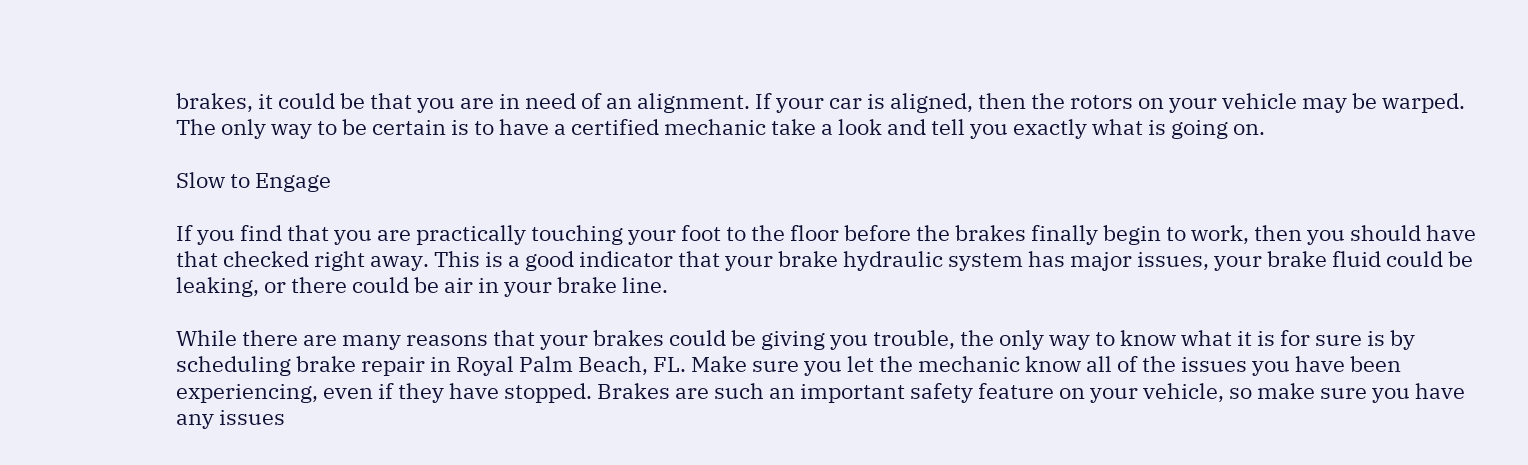brakes, it could be that you are in need of an alignment. If your car is aligned, then the rotors on your vehicle may be warped. The only way to be certain is to have a certified mechanic take a look and tell you exactly what is going on.

Slow to Engage

If you find that you are practically touching your foot to the floor before the brakes finally begin to work, then you should have that checked right away. This is a good indicator that your brake hydraulic system has major issues, your brake fluid could be leaking, or there could be air in your brake line.

While there are many reasons that your brakes could be giving you trouble, the only way to know what it is for sure is by scheduling brake repair in Royal Palm Beach, FL. Make sure you let the mechanic know all of the issues you have been experiencing, even if they have stopped. Brakes are such an important safety feature on your vehicle, so make sure you have any issues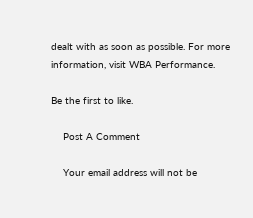dealt with as soon as possible. For more information, visit WBA Performance.

Be the first to like.

    Post A Comment

    Your email address will not be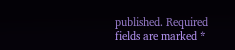published. Required fields are marked *